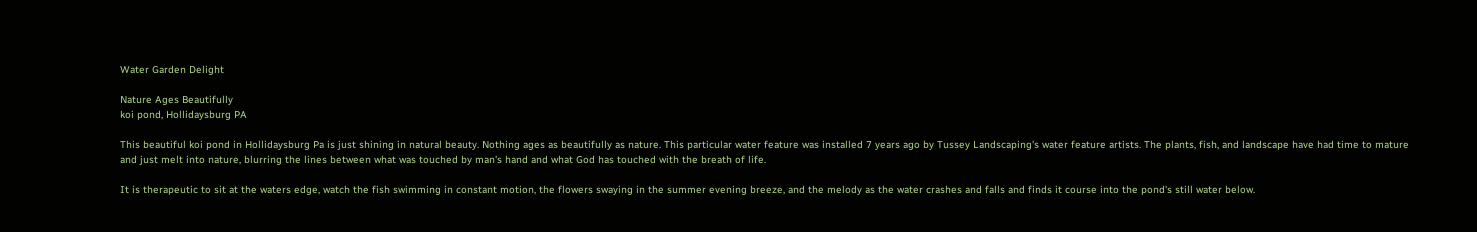Water Garden Delight

Nature Ages Beautifully
koi pond, Hollidaysburg PA

This beautiful koi pond in Hollidaysburg Pa is just shining in natural beauty. Nothing ages as beautifully as nature. This particular water feature was installed 7 years ago by Tussey Landscaping's water feature artists. The plants, fish, and landscape have had time to mature and just melt into nature, blurring the lines between what was touched by man's hand and what God has touched with the breath of life.

It is therapeutic to sit at the waters edge, watch the fish swimming in constant motion, the flowers swaying in the summer evening breeze, and the melody as the water crashes and falls and finds it course into the pond's still water below.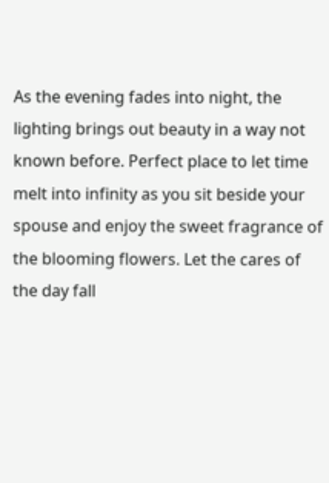As the evening fades into night, the lighting brings out beauty in a way not known before. Perfect place to let time melt into infinity as you sit beside your spouse and enjoy the sweet fragrance of the blooming flowers. Let the cares of the day fall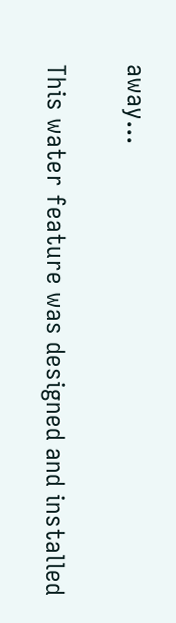away...

This water feature was designed and installed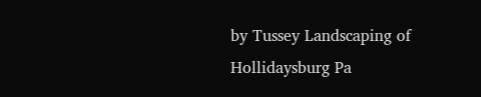by Tussey Landscaping of Hollidaysburg Pa